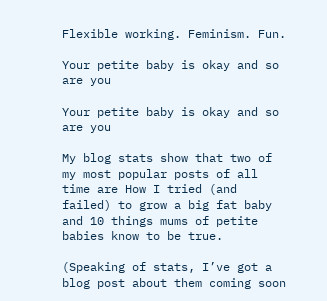Flexible working. Feminism. Fun.

Your petite baby is okay and so are you

Your petite baby is okay and so are you

My blog stats show that two of my most popular posts of all time are How I tried (and failed) to grow a big fat baby and 10 things mums of petite babies know to be true.

(Speaking of stats, I’ve got a blog post about them coming soon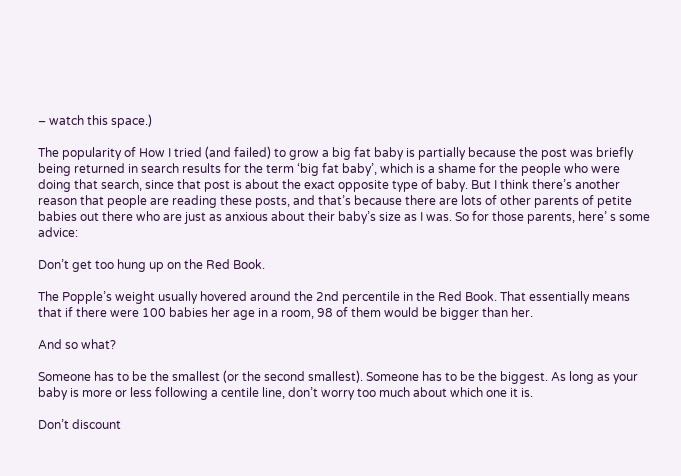– watch this space.)

The popularity of How I tried (and failed) to grow a big fat baby is partially because the post was briefly being returned in search results for the term ‘big fat baby’, which is a shame for the people who were doing that search, since that post is about the exact opposite type of baby. But I think there’s another reason that people are reading these posts, and that’s because there are lots of other parents of petite babies out there who are just as anxious about their baby’s size as I was. So for those parents, here’ s some advice:

Don’t get too hung up on the Red Book.

The Popple’s weight usually hovered around the 2nd percentile in the Red Book. That essentially means that if there were 100 babies her age in a room, 98 of them would be bigger than her.

And so what?

Someone has to be the smallest (or the second smallest). Someone has to be the biggest. As long as your baby is more or less following a centile line, don’t worry too much about which one it is.

Don’t discount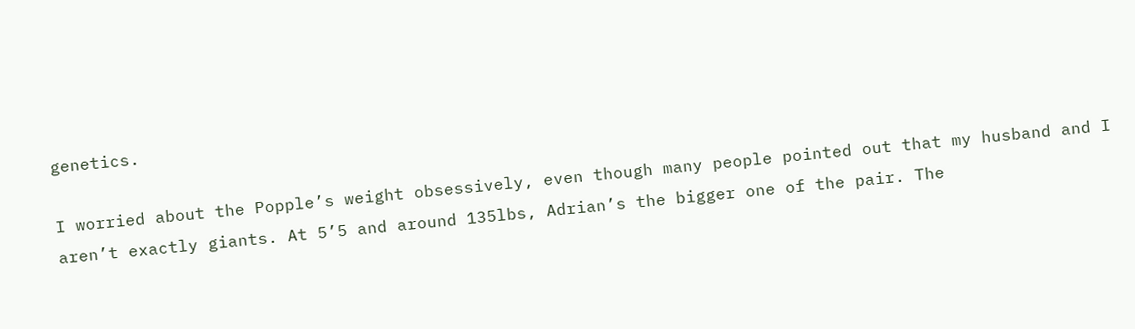genetics.

I worried about the Popple’s weight obsessively, even though many people pointed out that my husband and I aren’t exactly giants. At 5’5 and around 135lbs, Adrian’s the bigger one of the pair. The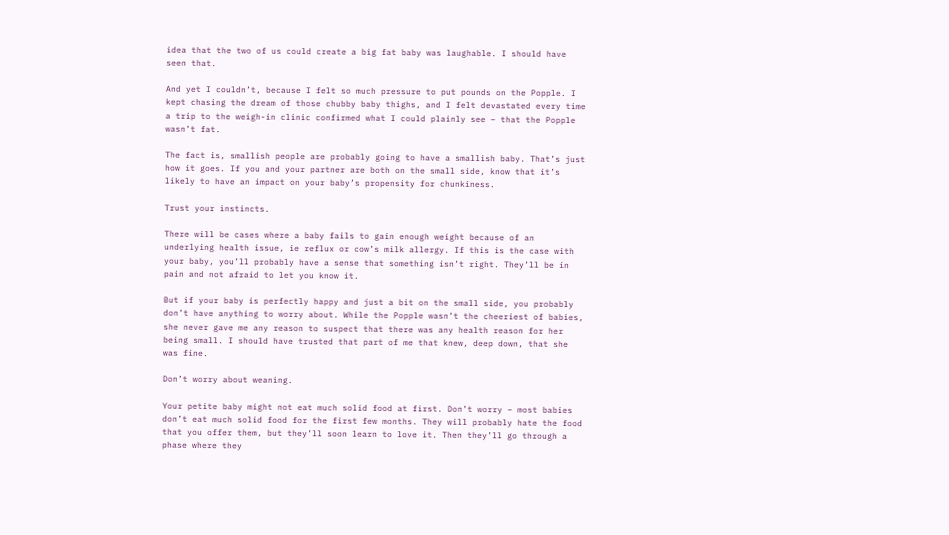idea that the two of us could create a big fat baby was laughable. I should have seen that.

And yet I couldn’t, because I felt so much pressure to put pounds on the Popple. I kept chasing the dream of those chubby baby thighs, and I felt devastated every time a trip to the weigh-in clinic confirmed what I could plainly see – that the Popple wasn’t fat.

The fact is, smallish people are probably going to have a smallish baby. That’s just how it goes. If you and your partner are both on the small side, know that it’s likely to have an impact on your baby’s propensity for chunkiness.

Trust your instincts.

There will be cases where a baby fails to gain enough weight because of an underlying health issue, ie reflux or cow’s milk allergy. If this is the case with your baby, you’ll probably have a sense that something isn’t right. They’ll be in pain and not afraid to let you know it.

But if your baby is perfectly happy and just a bit on the small side, you probably don’t have anything to worry about. While the Popple wasn’t the cheeriest of babies, she never gave me any reason to suspect that there was any health reason for her being small. I should have trusted that part of me that knew, deep down, that she was fine.

Don’t worry about weaning.

Your petite baby might not eat much solid food at first. Don’t worry – most babies don’t eat much solid food for the first few months. They will probably hate the food that you offer them, but they’ll soon learn to love it. Then they’ll go through a phase where they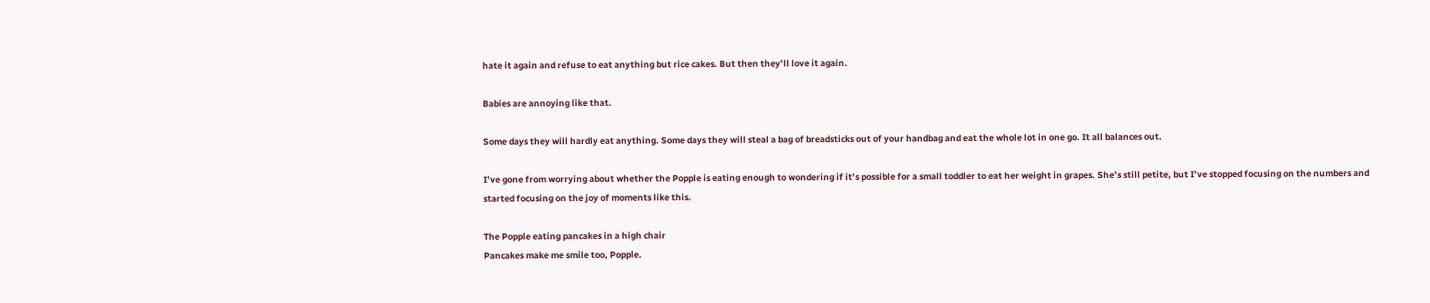hate it again and refuse to eat anything but rice cakes. But then they’ll love it again.

Babies are annoying like that.

Some days they will hardly eat anything. Some days they will steal a bag of breadsticks out of your handbag and eat the whole lot in one go. It all balances out.

I’ve gone from worrying about whether the Popple is eating enough to wondering if it’s possible for a small toddler to eat her weight in grapes. She’s still petite, but I’ve stopped focusing on the numbers and started focusing on the joy of moments like this.

The Popple eating pancakes in a high chair
Pancakes make me smile too, Popple.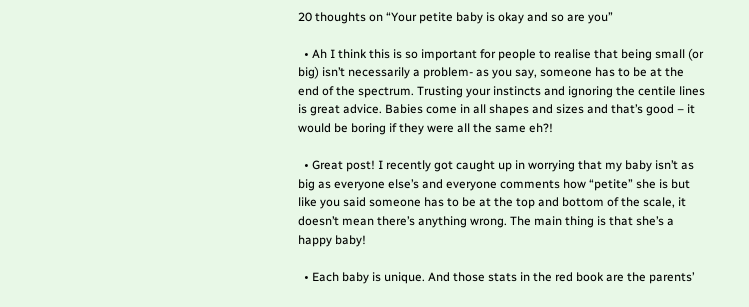20 thoughts on “Your petite baby is okay and so are you”

  • Ah I think this is so important for people to realise that being small (or big) isn’t necessarily a problem- as you say, someone has to be at the end of the spectrum. Trusting your instincts and ignoring the centile lines is great advice. Babies come in all shapes and sizes and that’s good – it would be boring if they were all the same eh?!

  • Great post! I recently got caught up in worrying that my baby isn’t as big as everyone else’s and everyone comments how “petite” she is but like you said someone has to be at the top and bottom of the scale, it doesn’t mean there’s anything wrong. The main thing is that she’s a happy baby!

  • Each baby is unique. And those stats in the red book are the parents’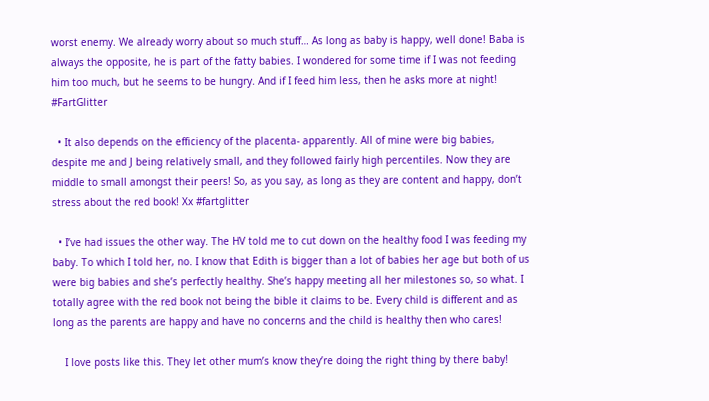worst enemy. We already worry about so much stuff… As long as baby is happy, well done! Baba is always the opposite, he is part of the fatty babies. I wondered for some time if I was not feeding him too much, but he seems to be hungry. And if I feed him less, then he asks more at night! #FartGlitter

  • It also depends on the efficiency of the placenta- apparently. All of mine were big babies, despite me and J being relatively small, and they followed fairly high percentiles. Now they are middle to small amongst their peers! So, as you say, as long as they are content and happy, don’t stress about the red book! Xx #fartglitter

  • I’ve had issues the other way. The HV told me to cut down on the healthy food I was feeding my baby. To which I told her, no. I know that Edith is bigger than a lot of babies her age but both of us were big babies and she’s perfectly healthy. She’s happy meeting all her milestones so, so what. I totally agree with the red book not being the bible it claims to be. Every child is different and as long as the parents are happy and have no concerns and the child is healthy then who cares!

    I love posts like this. They let other mum’s know they’re doing the right thing by there baby!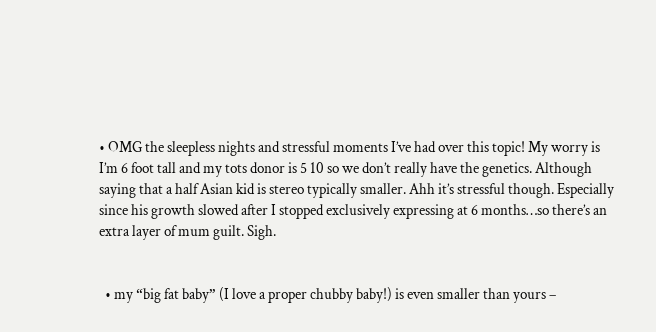• OMG the sleepless nights and stressful moments I’ve had over this topic! My worry is I’m 6 foot tall and my tots donor is 5 10 so we don’t really have the genetics. Although saying that a half Asian kid is stereo typically smaller. Ahh it’s stressful though. Especially since his growth slowed after I stopped exclusively expressing at 6 months…so there’s an extra layer of mum guilt. Sigh.


  • my “big fat baby” (I love a proper chubby baby!) is even smaller than yours –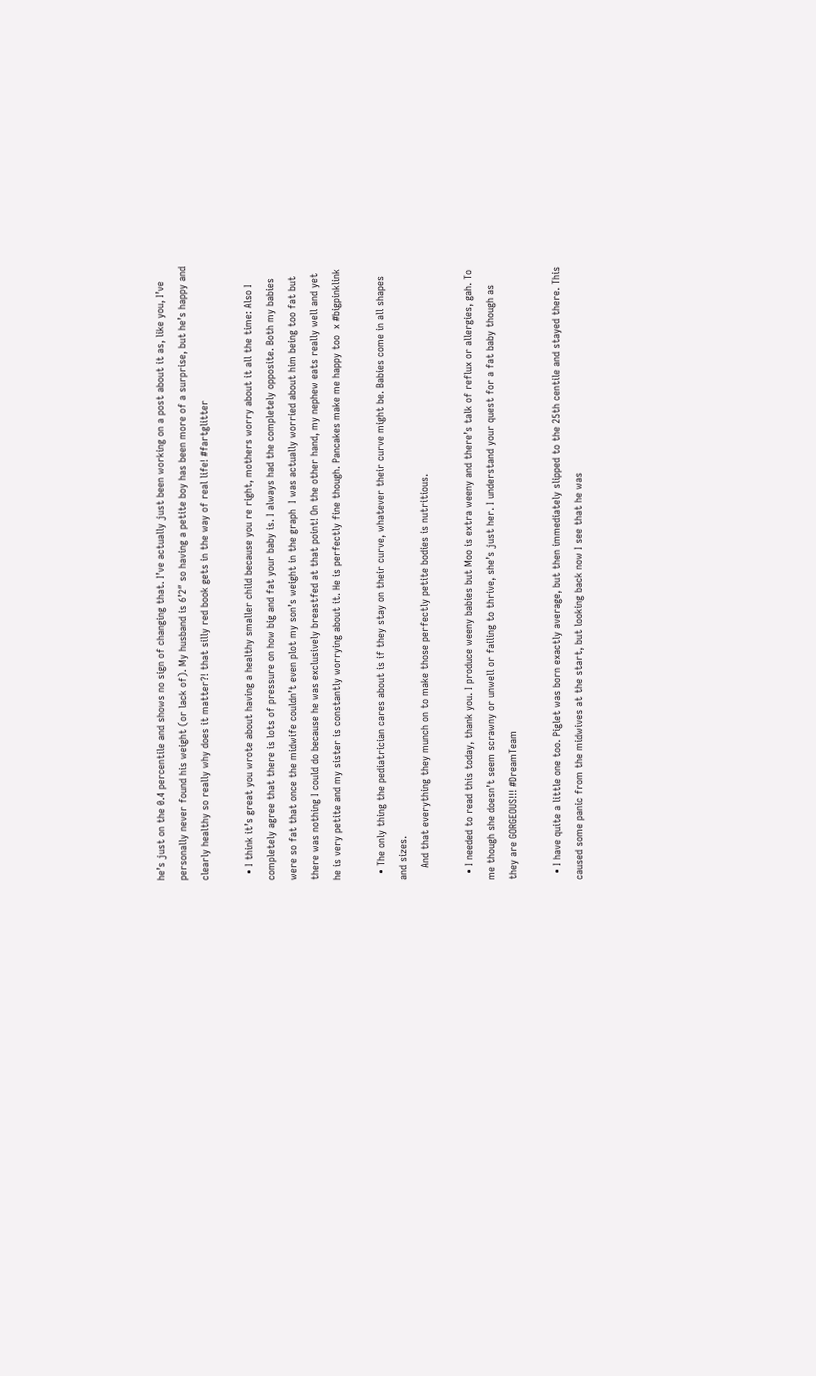he’s just on the 0.4 percentile and shows no sign of changing that. I’ve actually just been working on a post about it as, like you, I’ve personally never found his weight (or lack of). My husband is 6’2″ so having a petite boy has been more of a surprise, but he’s happy and clearly healthy so really why does it matter?! that silly red book gets in the way of real life! #fartglitter

  • I think it’s great you wrote about having a healthy smaller child because you re right, mothers worry about it all the time: Also I completely agree that there is lots of pressure on how big and fat your baby is. I always had the completely opposite. Both my babies were so fat that once the midwife couldn’t even plot my son’s weight in the graph  I was actually worried about him being too fat but there was nothing I could do because he was exclusively breastfed at that point! On the other hand, my nephew eats really well and yet he is very petite and my sister is constantly worrying about it. He is perfectly fine though. Pancakes make me happy too  x #bigpinklink

  • The only thing the pediatrician cares about is if they stay on their curve, whatever their curve might be. Babies come in all shapes and sizes.
    And that everything they munch on to make those perfectly petite bodies is nutritious.

  • I needed to read this today, thank you. I produce weeny babies but Moo is extra weeny and there’s talk of reflux or allergies, gah. To me though she doesn’t seem scrawny or unwell or failing to thrive, she’s just her. I understand your quest for a fat baby though as they are GORGEOUS!!! #DreamTeam

  • I have quite a little one too. Piglet was born exactly average, but then immediately slipped to the 25th centile and stayed there. This caused some panic from the midwives at the start, but looking back now I see that he was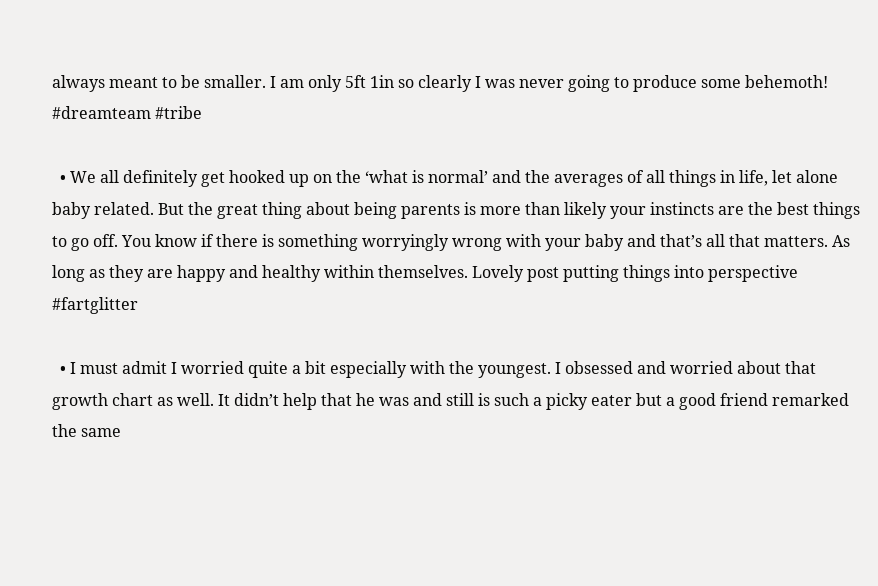always meant to be smaller. I am only 5ft 1in so clearly I was never going to produce some behemoth! #dreamteam #tribe

  • We all definitely get hooked up on the ‘what is normal’ and the averages of all things in life, let alone baby related. But the great thing about being parents is more than likely your instincts are the best things to go off. You know if there is something worryingly wrong with your baby and that’s all that matters. As long as they are happy and healthy within themselves. Lovely post putting things into perspective #fartglitter

  • I must admit I worried quite a bit especially with the youngest. I obsessed and worried about that growth chart as well. It didn’t help that he was and still is such a picky eater but a good friend remarked the same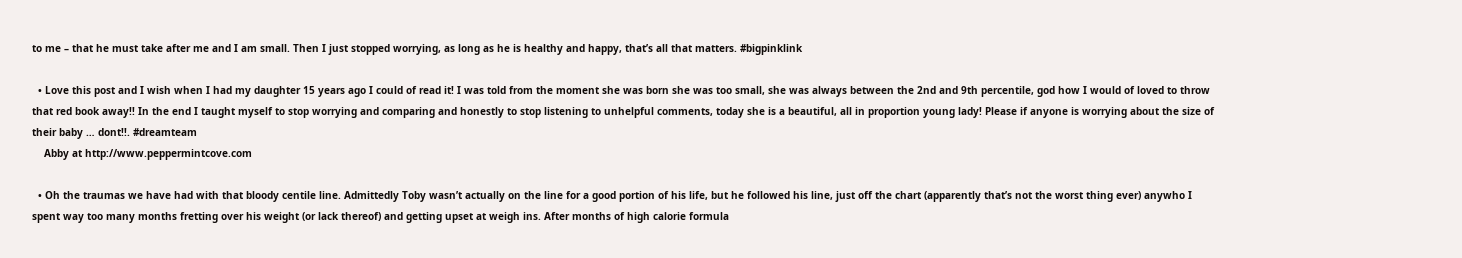to me – that he must take after me and I am small. Then I just stopped worrying, as long as he is healthy and happy, that’s all that matters. #bigpinklink

  • Love this post and I wish when I had my daughter 15 years ago I could of read it! I was told from the moment she was born she was too small, she was always between the 2nd and 9th percentile, god how I would of loved to throw that red book away!! In the end I taught myself to stop worrying and comparing and honestly to stop listening to unhelpful comments, today she is a beautiful, all in proportion young lady! Please if anyone is worrying about the size of their baby … dont!!. #dreamteam
    Abby at http://www.peppermintcove.com

  • Oh the traumas we have had with that bloody centile line. Admittedly Toby wasn’t actually on the line for a good portion of his life, but he followed his line, just off the chart (apparently that’s not the worst thing ever) anywho I spent way too many months fretting over his weight (or lack thereof) and getting upset at weigh ins. After months of high calorie formula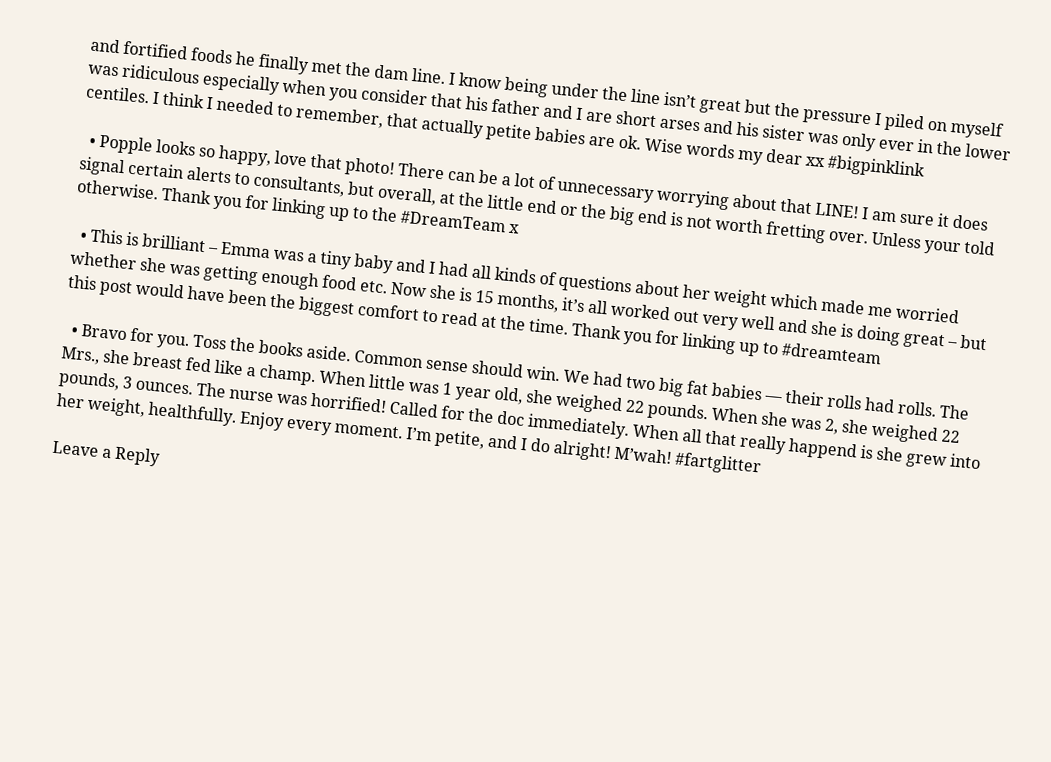and fortified foods he finally met the dam line. I know being under the line isn’t great but the pressure I piled on myself was ridiculous especially when you consider that his father and I are short arses and his sister was only ever in the lower centiles. I think I needed to remember, that actually petite babies are ok. Wise words my dear xx #bigpinklink

  • Popple looks so happy, love that photo! There can be a lot of unnecessary worrying about that LINE! I am sure it does signal certain alerts to consultants, but overall, at the little end or the big end is not worth fretting over. Unless your told otherwise. Thank you for linking up to the #DreamTeam x

  • This is brilliant – Emma was a tiny baby and I had all kinds of questions about her weight which made me worried whether she was getting enough food etc. Now she is 15 months, it’s all worked out very well and she is doing great – but this post would have been the biggest comfort to read at the time. Thank you for linking up to #dreamteam

  • Bravo for you. Toss the books aside. Common sense should win. We had two big fat babies — their rolls had rolls. The Mrs., she breast fed like a champ. When little was 1 year old, she weighed 22 pounds. When she was 2, she weighed 22 pounds, 3 ounces. The nurse was horrified! Called for the doc immediately. When all that really happend is she grew into her weight, healthfully. Enjoy every moment. I’m petite, and I do alright! M’wah! #fartglitter

Leave a Reply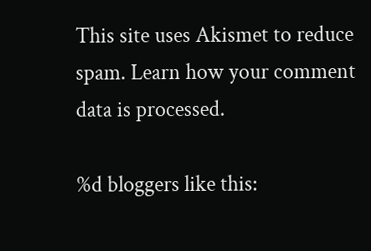This site uses Akismet to reduce spam. Learn how your comment data is processed.

%d bloggers like this: